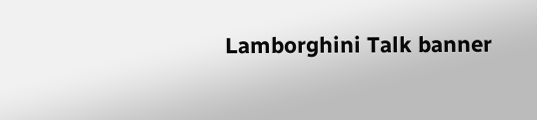Lamborghini Talk banner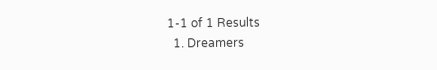1-1 of 1 Results
  1. Dreamers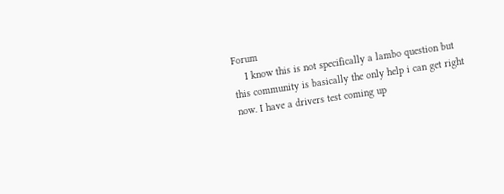Forum
    I know this is not specifically a lambo question but this community is basically the only help i can get right now. I have a drivers test coming up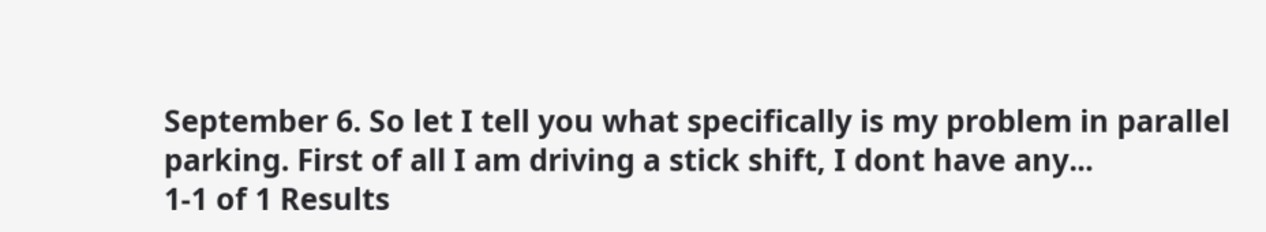September 6. So let I tell you what specifically is my problem in parallel parking. First of all I am driving a stick shift, I dont have any...
1-1 of 1 Results